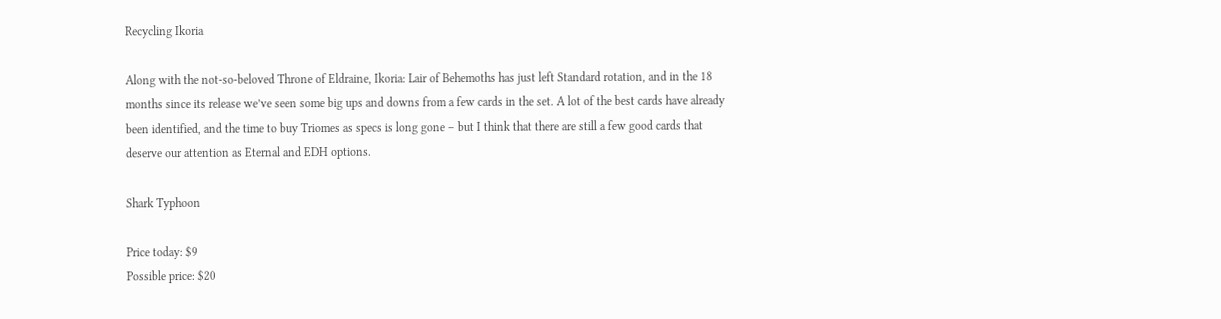Recycling Ikoria

Along with the not-so-beloved Throne of Eldraine, Ikoria: Lair of Behemoths has just left Standard rotation, and in the 18 months since its release we’ve seen some big ups and downs from a few cards in the set. A lot of the best cards have already been identified, and the time to buy Triomes as specs is long gone – but I think that there are still a few good cards that deserve our attention as Eternal and EDH options.

Shark Typhoon

Price today: $9
Possible price: $20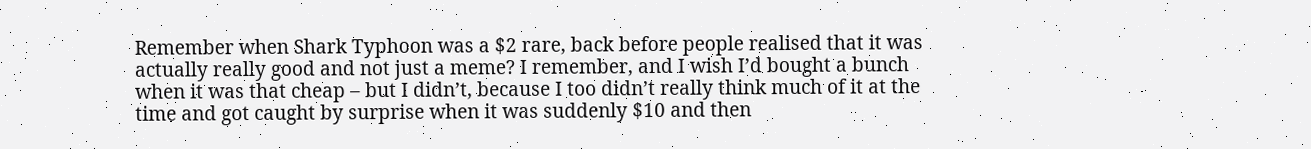Remember when Shark Typhoon was a $2 rare, back before people realised that it was actually really good and not just a meme? I remember, and I wish I’d bought a bunch when it was that cheap – but I didn’t, because I too didn’t really think much of it at the time and got caught by surprise when it was suddenly $10 and then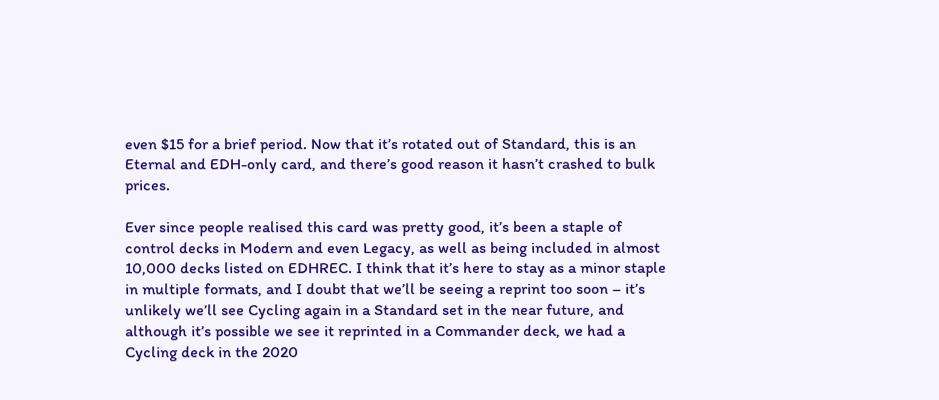even $15 for a brief period. Now that it’s rotated out of Standard, this is an Eternal and EDH-only card, and there’s good reason it hasn’t crashed to bulk prices.

Ever since people realised this card was pretty good, it’s been a staple of control decks in Modern and even Legacy, as well as being included in almost 10,000 decks listed on EDHREC. I think that it’s here to stay as a minor staple in multiple formats, and I doubt that we’ll be seeing a reprint too soon – it’s unlikely we’ll see Cycling again in a Standard set in the near future, and although it’s possible we see it reprinted in a Commander deck, we had a Cycling deck in the 2020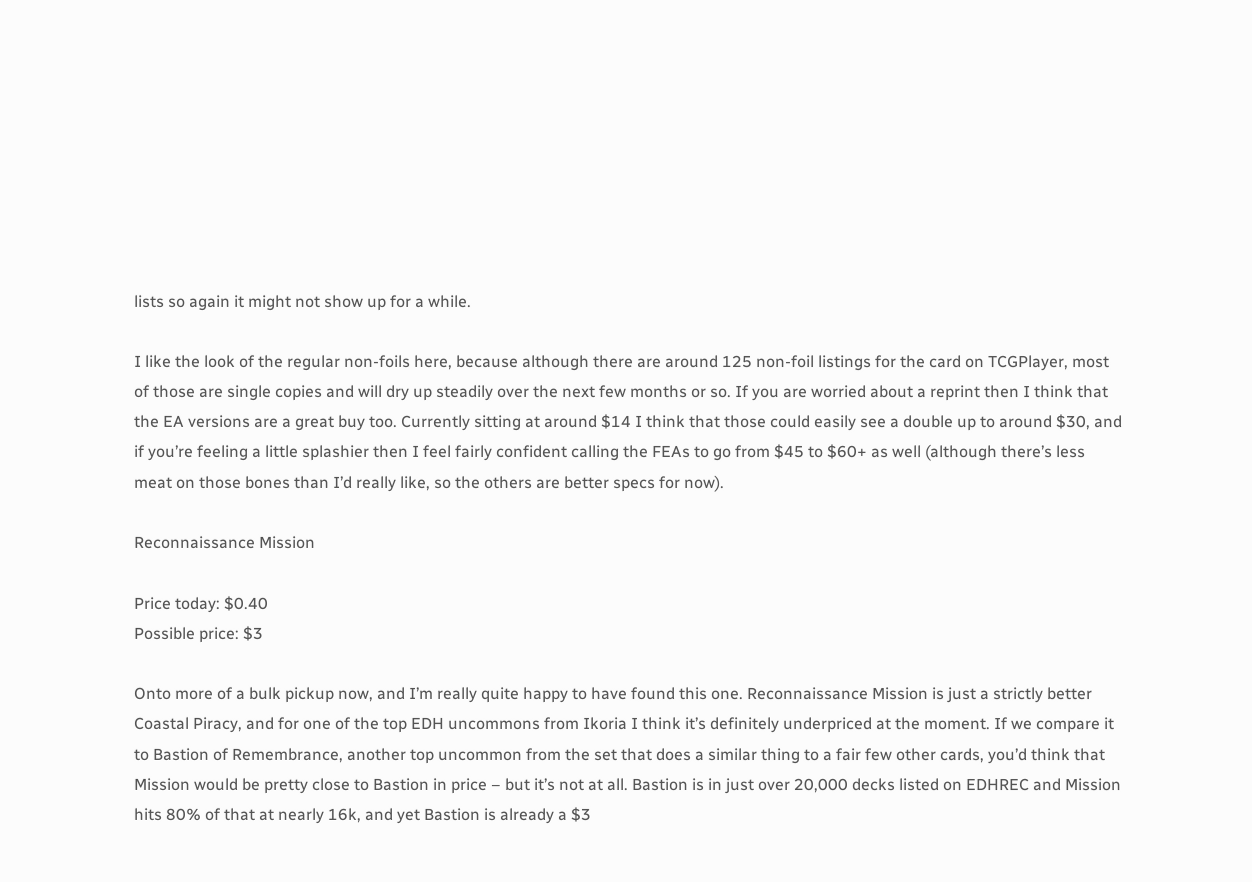lists so again it might not show up for a while.

I like the look of the regular non-foils here, because although there are around 125 non-foil listings for the card on TCGPlayer, most of those are single copies and will dry up steadily over the next few months or so. If you are worried about a reprint then I think that the EA versions are a great buy too. Currently sitting at around $14 I think that those could easily see a double up to around $30, and if you’re feeling a little splashier then I feel fairly confident calling the FEAs to go from $45 to $60+ as well (although there’s less meat on those bones than I’d really like, so the others are better specs for now).

Reconnaissance Mission

Price today: $0.40
Possible price: $3

Onto more of a bulk pickup now, and I’m really quite happy to have found this one. Reconnaissance Mission is just a strictly better Coastal Piracy, and for one of the top EDH uncommons from Ikoria I think it’s definitely underpriced at the moment. If we compare it to Bastion of Remembrance, another top uncommon from the set that does a similar thing to a fair few other cards, you’d think that Mission would be pretty close to Bastion in price – but it’s not at all. Bastion is in just over 20,000 decks listed on EDHREC and Mission hits 80% of that at nearly 16k, and yet Bastion is already a $3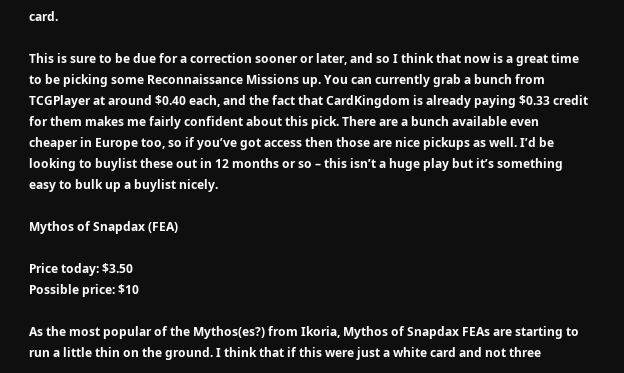card.

This is sure to be due for a correction sooner or later, and so I think that now is a great time to be picking some Reconnaissance Missions up. You can currently grab a bunch from TCGPlayer at around $0.40 each, and the fact that CardKingdom is already paying $0.33 credit for them makes me fairly confident about this pick. There are a bunch available even cheaper in Europe too, so if you’ve got access then those are nice pickups as well. I’d be looking to buylist these out in 12 months or so – this isn’t a huge play but it’s something easy to bulk up a buylist nicely.

Mythos of Snapdax (FEA)

Price today: $3.50
Possible price: $10

As the most popular of the Mythos(es?) from Ikoria, Mythos of Snapdax FEAs are starting to run a little thin on the ground. I think that if this were just a white card and not three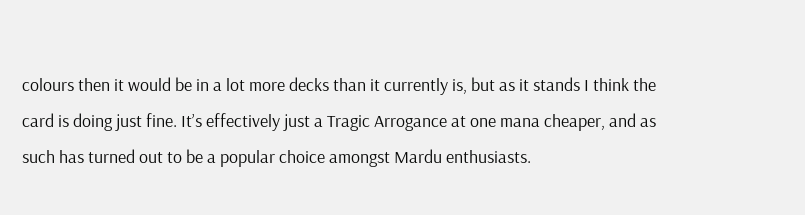colours then it would be in a lot more decks than it currently is, but as it stands I think the card is doing just fine. It’s effectively just a Tragic Arrogance at one mana cheaper, and as such has turned out to be a popular choice amongst Mardu enthusiasts.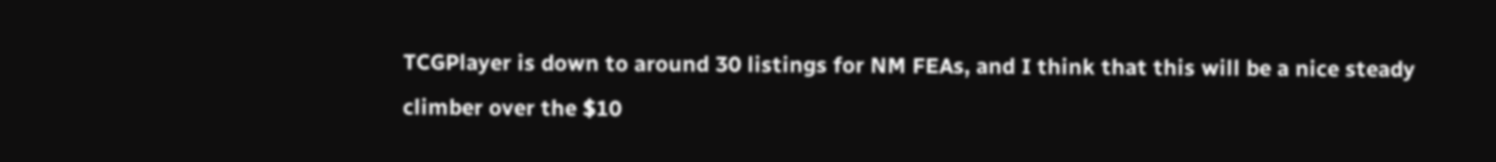TCGPlayer is down to around 30 listings for NM FEAs, and I think that this will be a nice steady climber over the $10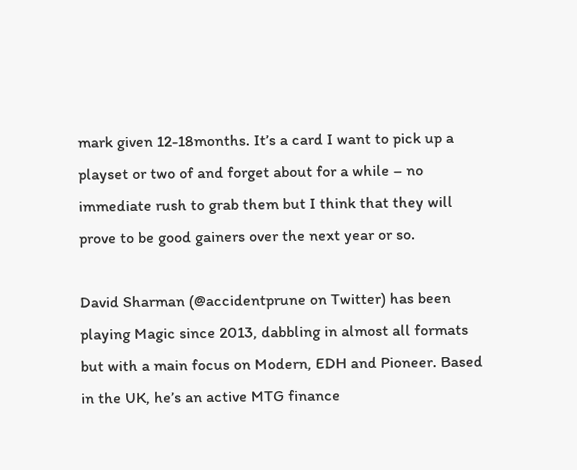mark given 12-18months. It’s a card I want to pick up a playset or two of and forget about for a while – no immediate rush to grab them but I think that they will prove to be good gainers over the next year or so.

David Sharman (@accidentprune on Twitter) has been playing Magic since 2013, dabbling in almost all formats but with a main focus on Modern, EDH and Pioneer. Based in the UK, he’s an active MTG finance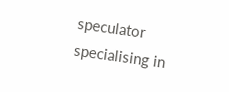speculator specialising in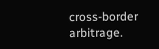cross-border arbitrage.